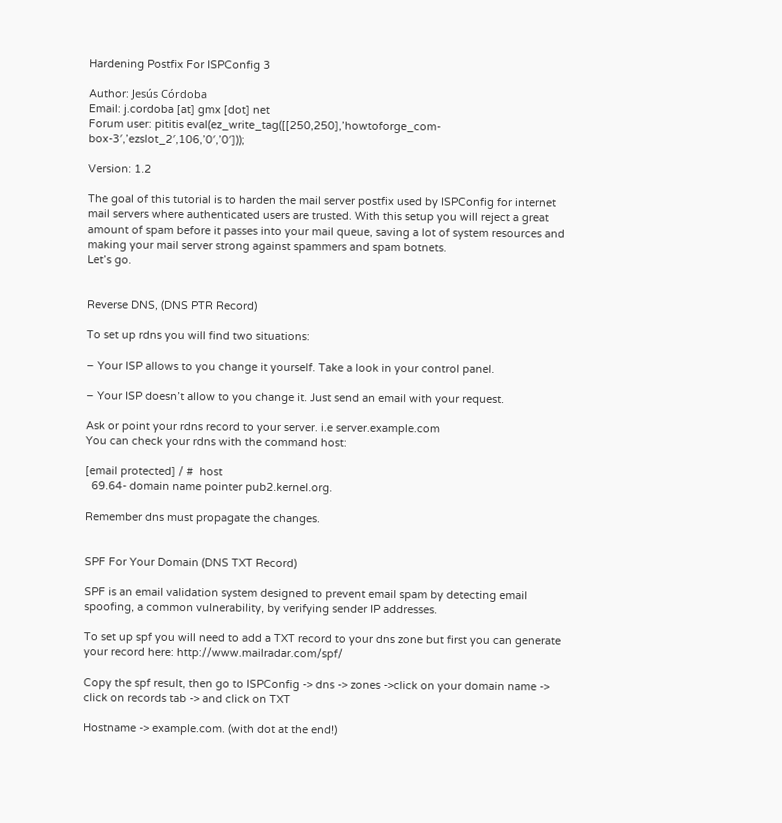Hardening Postfix For ISPConfig 3

Author: Jesús Córdoba
Email: j.cordoba [at] gmx [dot] net
Forum user: pititis eval(ez_write_tag([[250,250],’howtoforge_com-box-3′,’ezslot_2′,106,’0′,’0′]));

Version: 1.2

The goal of this tutorial is to harden the mail server postfix used by ISPConfig for internet mail servers where authenticated users are trusted. With this setup you will reject a great amount of spam before it passes into your mail queue, saving a lot of system resources and making your mail server strong against spammers and spam botnets.
Let’s go.


Reverse DNS, (DNS PTR Record)

To set up rdns you will find two situations:

– Your ISP allows to you change it yourself. Take a look in your control panel.

– Your ISP doesn’t allow to you change it. Just send an email with your request.

Ask or point your rdns record to your server. i.e server.example.com
You can check your rdns with the command host:

[email protected] / #  host
  69.64- domain name pointer pub2.kernel.org.

Remember dns must propagate the changes.


SPF For Your Domain (DNS TXT Record)

SPF is an email validation system designed to prevent email spam by detecting email spoofing, a common vulnerability, by verifying sender IP addresses.

To set up spf you will need to add a TXT record to your dns zone but first you can generate your record here: http://www.mailradar.com/spf/

Copy the spf result, then go to ISPConfig -> dns -> zones ->click on your domain name -> click on records tab -> and click on TXT

Hostname -> example.com. (with dot at the end!)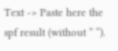Text -> Paste here the spf result (without ” “).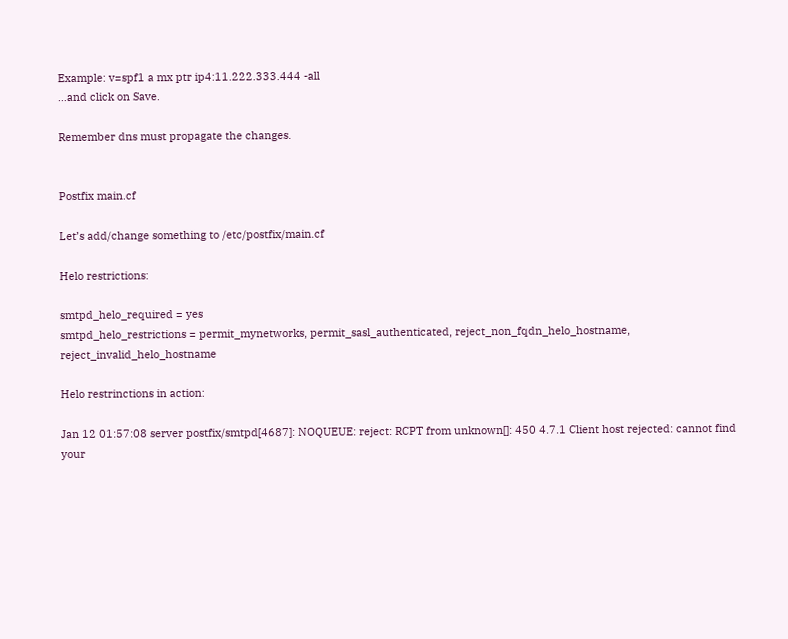Example: v=spf1 a mx ptr ip4:11.222.333.444 -all
…and click on Save.

Remember dns must propagate the changes.


Postfix main.cf

Let’s add/change something to /etc/postfix/main.cf

Helo restrictions:

smtpd_helo_required = yes
smtpd_helo_restrictions = permit_mynetworks, permit_sasl_authenticated, reject_non_fqdn_helo_hostname, reject_invalid_helo_hostname

Helo restrinctions in action:

Jan 12 01:57:08 server postfix/smtpd[4687]: NOQUEUE: reject: RCPT from unknown[]: 450 4.7.1 Client host rejected: cannot find your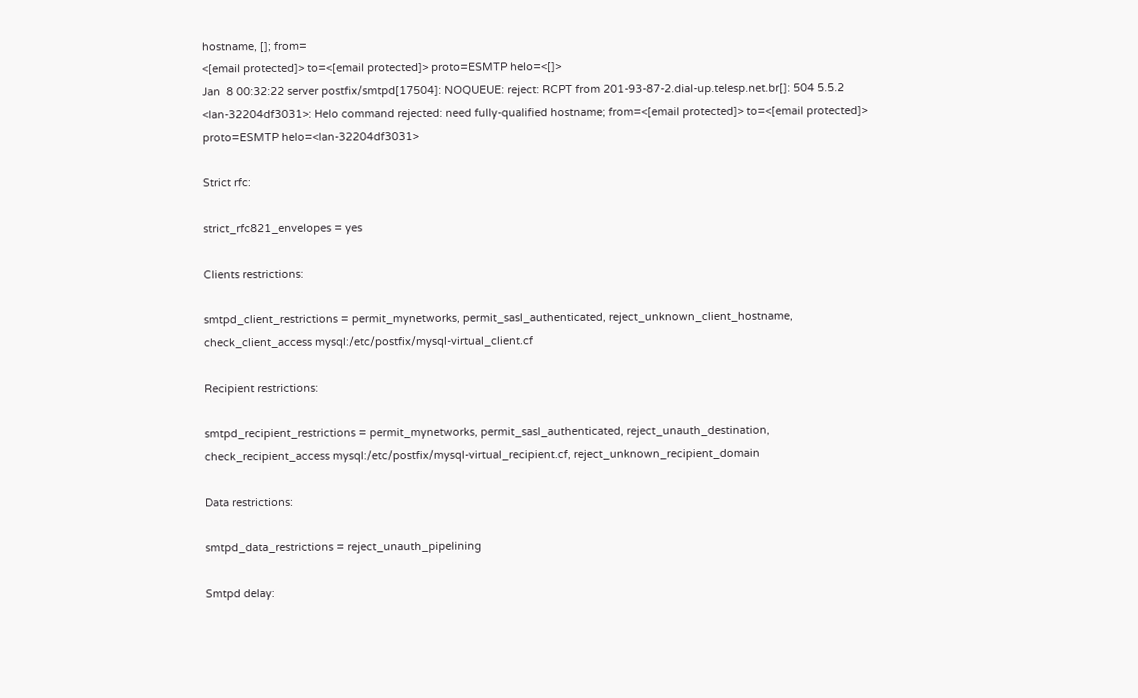hostname, []; from=
<[email protected]> to=<[email protected]> proto=ESMTP helo=<[]>
Jan  8 00:32:22 server postfix/smtpd[17504]: NOQUEUE: reject: RCPT from 201-93-87-2.dial-up.telesp.net.br[]: 504 5.5.2 <lan-32204df3031>: Helo command rejected: need fully-qualified hostname; from=<[email protected]> to=<[email protected]> proto=ESMTP helo=<lan-32204df3031>

Strict rfc:

strict_rfc821_envelopes = yes

Clients restrictions:

smtpd_client_restrictions = permit_mynetworks, permit_sasl_authenticated, reject_unknown_client_hostname, check_client_access mysql:/etc/postfix/mysql-virtual_client.cf

Recipient restrictions:

smtpd_recipient_restrictions = permit_mynetworks, permit_sasl_authenticated, reject_unauth_destination, check_recipient_access mysql:/etc/postfix/mysql-virtual_recipient.cf, reject_unknown_recipient_domain

Data restrictions:

smtpd_data_restrictions = reject_unauth_pipelining

Smtpd delay: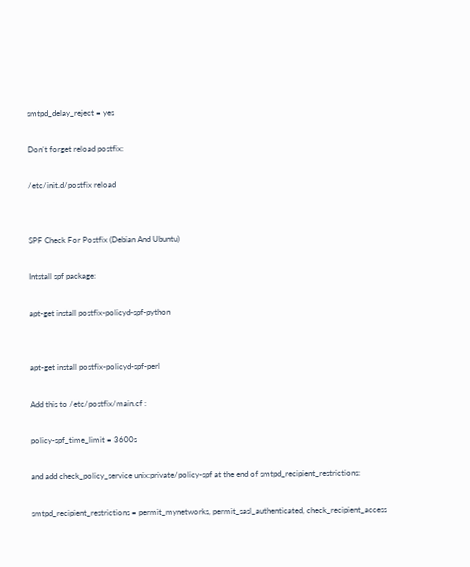smtpd_delay_reject = yes

Don’t forget reload postfix:

/etc/init.d/postfix reload


SPF Check For Postfix (Debian And Ubuntu)

Intstall spf package:

apt-get install postfix-policyd-spf-python


apt-get install postfix-policyd-spf-perl

Add this to /etc/postfix/main.cf :

policy-spf_time_limit = 3600s

and add check_policy_service unix:private/policy-spf at the end of smtpd_recipient_restrictions:

smtpd_recipient_restrictions = permit_mynetworks, permit_sasl_authenticated, check_recipient_access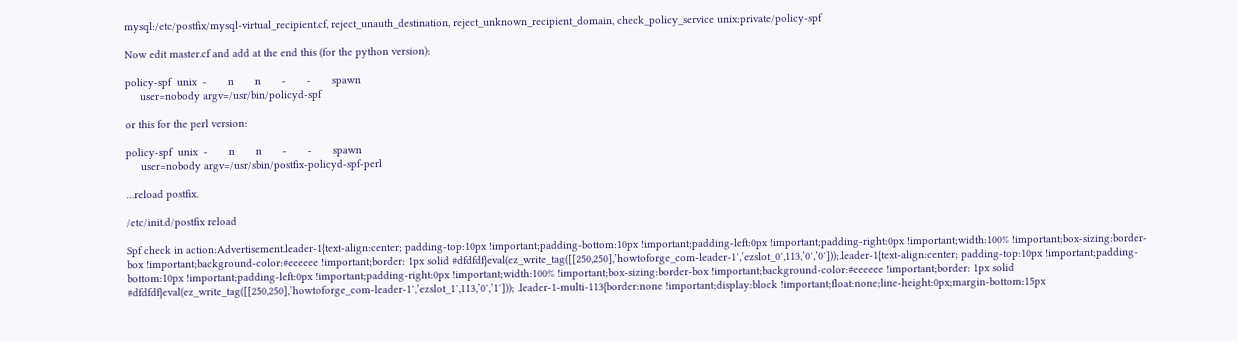mysql:/etc/postfix/mysql-virtual_recipient.cf, reject_unauth_destination, reject_unknown_recipient_domain, check_policy_service unix:private/policy-spf

Now edit master.cf and add at the end this (for the python version):

policy-spf  unix  -       n       n       -       -       spawn
     user=nobody argv=/usr/bin/policyd-spf

or this for the perl version:

policy-spf  unix  -       n       n       -       -       spawn
     user=nobody argv=/usr/sbin/postfix-policyd-spf-perl

…reload postfix.

/etc/init.d/postfix reload

Spf check in action:Advertisement.leader-1{text-align:center; padding-top:10px !important;padding-bottom:10px !important;padding-left:0px !important;padding-right:0px !important;width:100% !important;box-sizing:border-box !important;background-color:#eeeeee !important;border: 1px solid #dfdfdf}eval(ez_write_tag([[250,250],’howtoforge_com-leader-1′,’ezslot_0′,113,’0′,’0′]));.leader-1{text-align:center; padding-top:10px !important;padding-bottom:10px !important;padding-left:0px !important;padding-right:0px !important;width:100% !important;box-sizing:border-box !important;background-color:#eeeeee !important;border: 1px solid #dfdfdf}eval(ez_write_tag([[250,250],’howtoforge_com-leader-1′,’ezslot_1′,113,’0′,’1′])); .leader-1-multi-113{border:none !important;display:block !important;float:none;line-height:0px;margin-bottom:15px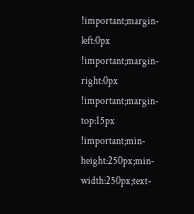!important;margin-left:0px !important;margin-right:0px !important;margin-top:15px !important;min-height:250px;min-width:250px;text-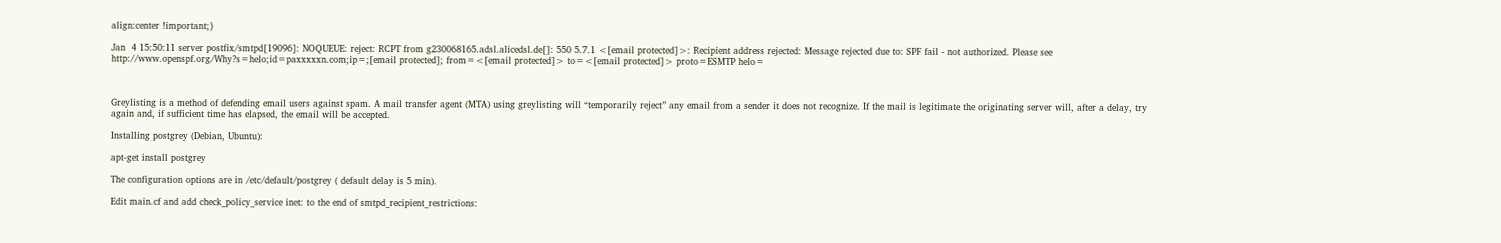align:center !important;}

Jan  4 15:50:11 server postfix/smtpd[19096]: NOQUEUE: reject: RCPT from g230068165.adsl.alicedsl.de[]: 550 5.7.1 <[email protected]>: Recipient address rejected: Message rejected due to: SPF fail - not authorized. Please see http://www.openspf.org/Why?s=helo;id=paxxxxxn.com;ip=;[email protected]; from=<[email protected]> to=<[email protected]> proto=ESMTP helo=



Greylisting is a method of defending email users against spam. A mail transfer agent (MTA) using greylisting will “temporarily reject” any email from a sender it does not recognize. If the mail is legitimate the originating server will, after a delay, try again and, if sufficient time has elapsed, the email will be accepted.

Installing postgrey (Debian, Ubuntu):

apt-get install postgrey

The configuration options are in /etc/default/postgrey ( default delay is 5 min).

Edit main.cf and add check_policy_service inet: to the end of smtpd_recipient_restrictions: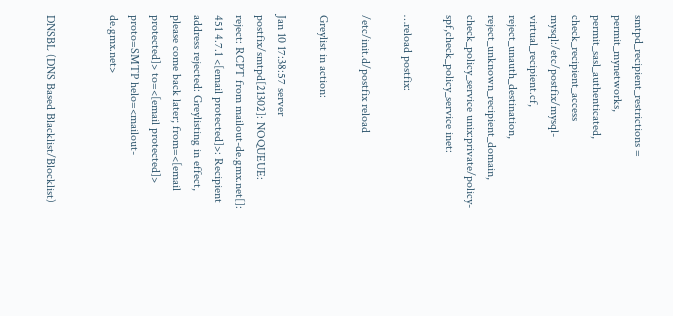smtpd_recipient_restrictions = permit_mynetworks, permit_sasl_authenticated, check_recipient_access mysql:/etc/postfix/mysql-virtual_recipient.cf, reject_unauth_destination, reject_unknown_recipient_domain, check_policy_service unix:private/policy-spf,check_policy_service inet:

…reload postfix:

/etc/init.d/postfix reload

Greylist in action:

Jan 10 17:38:57 server postfix/smtpd[21302]: NOQUEUE: reject: RCPT from mailout-de.gmx.net[]: 451 4.7.1 <[email protected]>: Recipient address rejected: Greylisting in effect, please come back later; from=<[email protected]> to=<[email protected]> proto=SMTP helo=<mailout-de.gmx.net>


DNSBL (DNS Based Blacklist/Blocklist)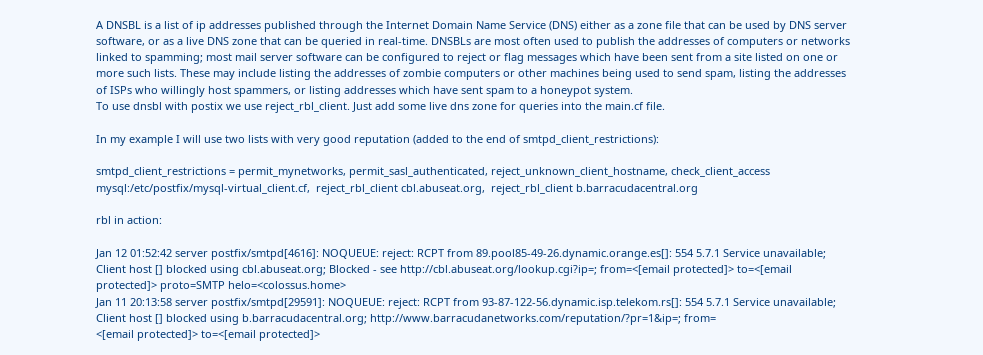A DNSBL is a list of ip addresses published through the Internet Domain Name Service (DNS) either as a zone file that can be used by DNS server software, or as a live DNS zone that can be queried in real-time. DNSBLs are most often used to publish the addresses of computers or networks linked to spamming; most mail server software can be configured to reject or flag messages which have been sent from a site listed on one or more such lists. These may include listing the addresses of zombie computers or other machines being used to send spam, listing the addresses of ISPs who willingly host spammers, or listing addresses which have sent spam to a honeypot system.
To use dnsbl with postix we use reject_rbl_client. Just add some live dns zone for queries into the main.cf file.

In my example I will use two lists with very good reputation (added to the end of smtpd_client_restrictions):

smtpd_client_restrictions = permit_mynetworks, permit_sasl_authenticated, reject_unknown_client_hostname, check_client_access mysql:/etc/postfix/mysql-virtual_client.cf,  reject_rbl_client cbl.abuseat.org,  reject_rbl_client b.barracudacentral.org

rbl in action:

Jan 12 01:52:42 server postfix/smtpd[4616]: NOQUEUE: reject: RCPT from 89.pool85-49-26.dynamic.orange.es[]: 554 5.7.1 Service unavailable; Client host [] blocked using cbl.abuseat.org; Blocked - see http://cbl.abuseat.org/lookup.cgi?ip=; from=<[email protected]> to=<[email protected]> proto=SMTP helo=<colossus.home>
Jan 11 20:13:58 server postfix/smtpd[29591]: NOQUEUE: reject: RCPT from 93-87-122-56.dynamic.isp.telekom.rs[]: 554 5.7.1 Service unavailable; Client host [] blocked using b.barracudacentral.org; http://www.barracudanetworks.com/reputation/?pr=1&ip=; from=
<[email protected]> to=<[email protected]>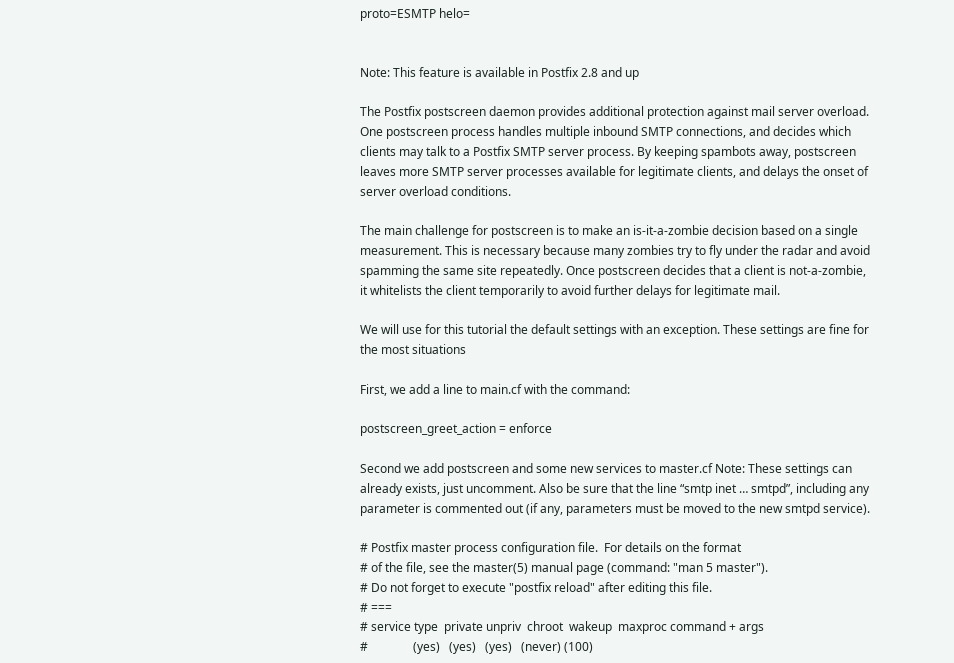proto=ESMTP helo=


Note: This feature is available in Postfix 2.8 and up

The Postfix postscreen daemon provides additional protection against mail server overload. One postscreen process handles multiple inbound SMTP connections, and decides which clients may talk to a Postfix SMTP server process. By keeping spambots away, postscreen leaves more SMTP server processes available for legitimate clients, and delays the onset of server overload conditions.

The main challenge for postscreen is to make an is-it-a-zombie decision based on a single measurement. This is necessary because many zombies try to fly under the radar and avoid spamming the same site repeatedly. Once postscreen decides that a client is not-a-zombie, it whitelists the client temporarily to avoid further delays for legitimate mail.

We will use for this tutorial the default settings with an exception. These settings are fine for the most situations

First, we add a line to main.cf with the command:

postscreen_greet_action = enforce

Second we add postscreen and some new services to master.cf Note: These settings can already exists, just uncomment. Also be sure that the line “smtp inet … smtpd”, including any parameter is commented out (if any, parameters must be moved to the new smtpd service).

# Postfix master process configuration file.  For details on the format
# of the file, see the master(5) manual page (command: "man 5 master").
# Do not forget to execute "postfix reload" after editing this file.
# ===
# service type  private unpriv  chroot  wakeup  maxproc command + args
#               (yes)   (yes)   (yes)   (never) (100)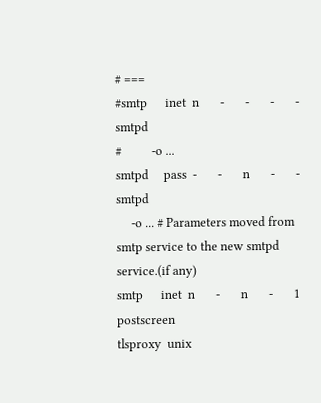# ===
#smtp      inet  n       -       -       -       -       smtpd
#          -o ...
smtpd     pass  -       -       n       -       -       smtpd
     -o ... # Parameters moved from smtp service to the new smtpd service.(if any)
smtp      inet  n       -       n       -       1       postscreen
tlsproxy  unix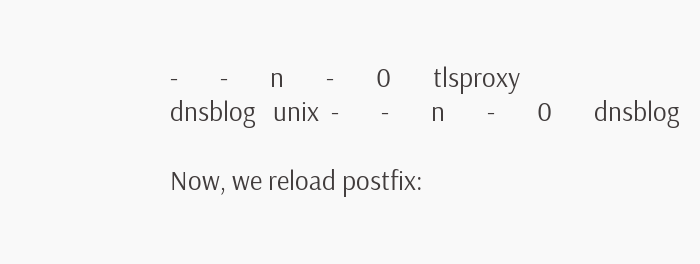-       -       n       -       0       tlsproxy
dnsblog   unix  -       -       n       -       0       dnsblog

Now, we reload postfix: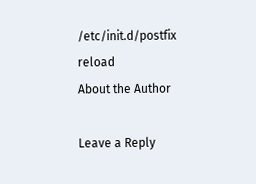/etc/init.d/postfix reload
About the Author

Leave a Reply